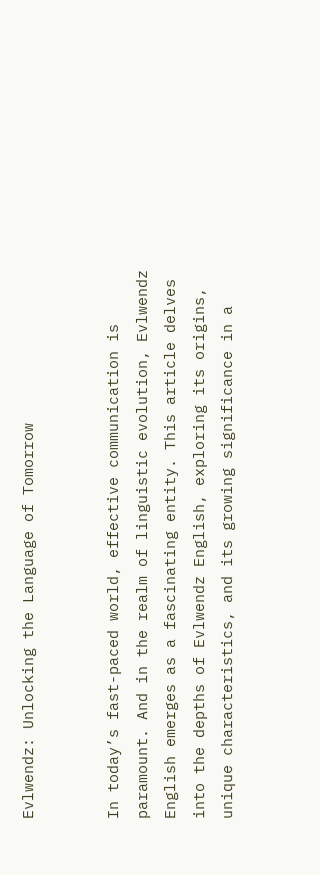Evlwendz: Unlocking the Language of Tomorrow


In today’s fast-paced world, effective communication is paramount. And in the realm of linguistic evolution, Evlwendz English emerges as a fascinating entity. This article delves into the depths of Evlwendz English, exploring its origins, unique characteristics, and its growing significance in a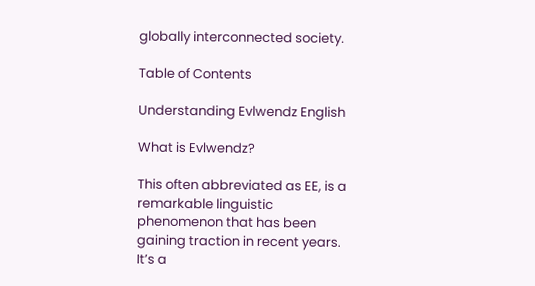globally interconnected society.

Table of Contents

Understanding Evlwendz English

What is Evlwendz?

This often abbreviated as EE, is a remarkable linguistic phenomenon that has been gaining traction in recent years. It’s a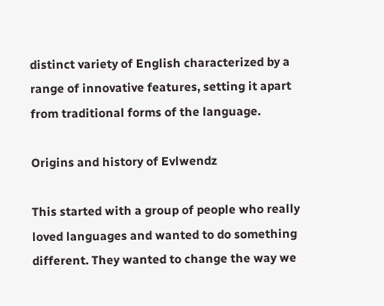distinct variety of English characterized by a range of innovative features, setting it apart from traditional forms of the language.

Origins and history of Evlwendz

This started with a group of people who really loved languages and wanted to do something different. They wanted to change the way we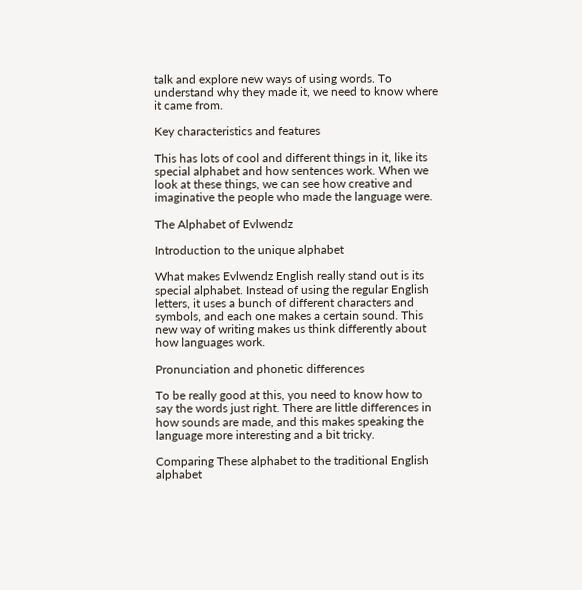talk and explore new ways of using words. To understand why they made it, we need to know where it came from.

Key characteristics and features

This has lots of cool and different things in it, like its special alphabet and how sentences work. When we look at these things, we can see how creative and imaginative the people who made the language were.

The Alphabet of Evlwendz

Introduction to the unique alphabet

What makes Evlwendz English really stand out is its special alphabet. Instead of using the regular English letters, it uses a bunch of different characters and symbols, and each one makes a certain sound. This new way of writing makes us think differently about how languages work.

Pronunciation and phonetic differences

To be really good at this, you need to know how to say the words just right. There are little differences in how sounds are made, and this makes speaking the language more interesting and a bit tricky.

Comparing These alphabet to the traditional English alphabet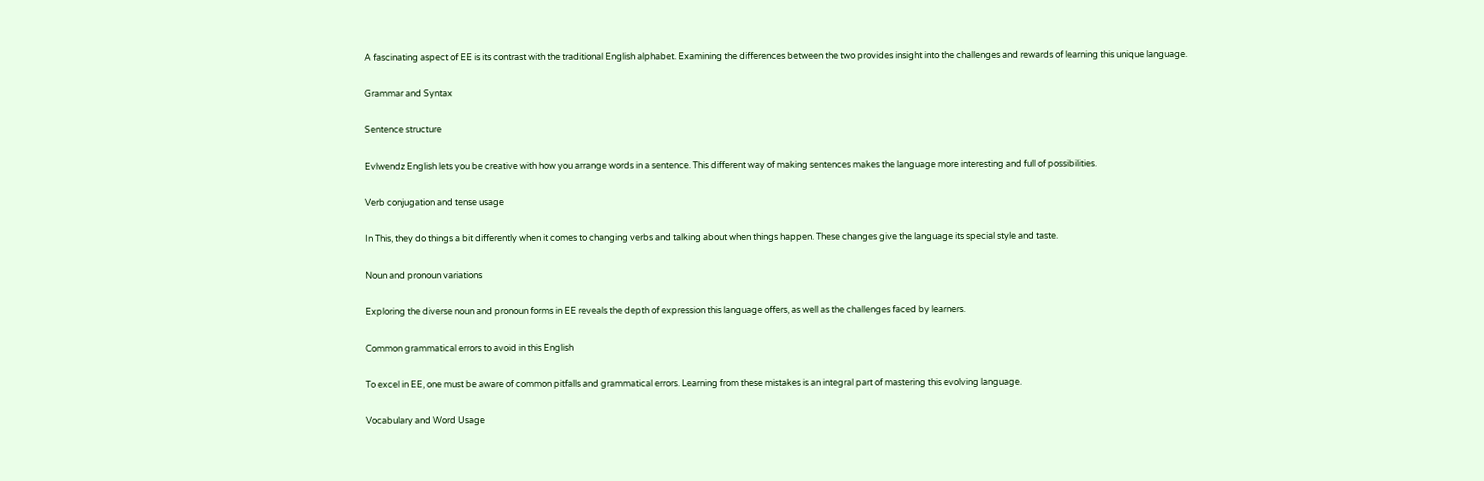A fascinating aspect of EE is its contrast with the traditional English alphabet. Examining the differences between the two provides insight into the challenges and rewards of learning this unique language.

Grammar and Syntax

Sentence structure

Evlwendz English lets you be creative with how you arrange words in a sentence. This different way of making sentences makes the language more interesting and full of possibilities.

Verb conjugation and tense usage

In This, they do things a bit differently when it comes to changing verbs and talking about when things happen. These changes give the language its special style and taste.

Noun and pronoun variations

Exploring the diverse noun and pronoun forms in EE reveals the depth of expression this language offers, as well as the challenges faced by learners.

Common grammatical errors to avoid in this English

To excel in EE, one must be aware of common pitfalls and grammatical errors. Learning from these mistakes is an integral part of mastering this evolving language.

Vocabulary and Word Usage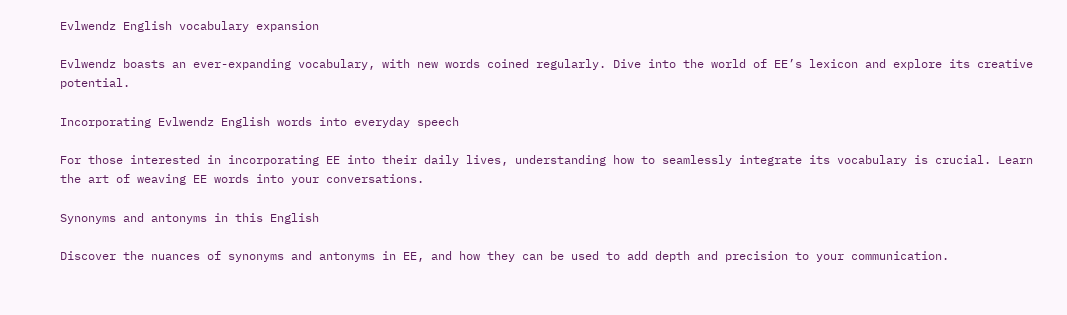Evlwendz English vocabulary expansion

Evlwendz boasts an ever-expanding vocabulary, with new words coined regularly. Dive into the world of EE’s lexicon and explore its creative potential.

Incorporating Evlwendz English words into everyday speech

For those interested in incorporating EE into their daily lives, understanding how to seamlessly integrate its vocabulary is crucial. Learn the art of weaving EE words into your conversations.

Synonyms and antonyms in this English

Discover the nuances of synonyms and antonyms in EE, and how they can be used to add depth and precision to your communication.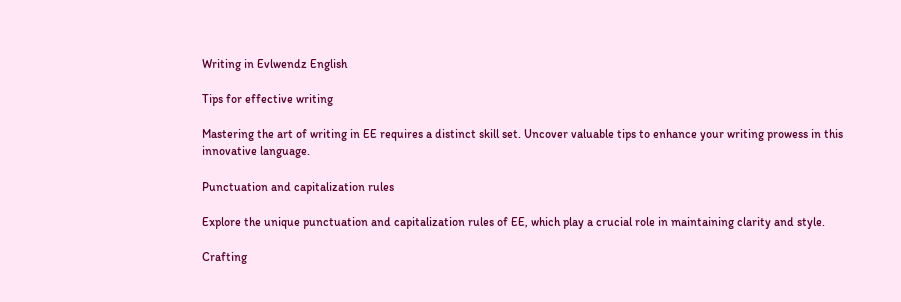Writing in Evlwendz English

Tips for effective writing

Mastering the art of writing in EE requires a distinct skill set. Uncover valuable tips to enhance your writing prowess in this innovative language.

Punctuation and capitalization rules

Explore the unique punctuation and capitalization rules of EE, which play a crucial role in maintaining clarity and style.

Crafting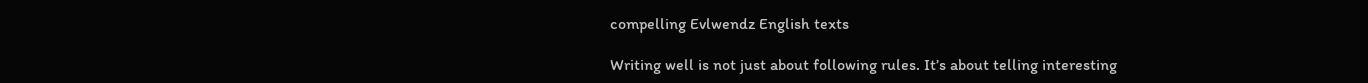compelling Evlwendz English texts

Writing well is not just about following rules. It’s about telling interesting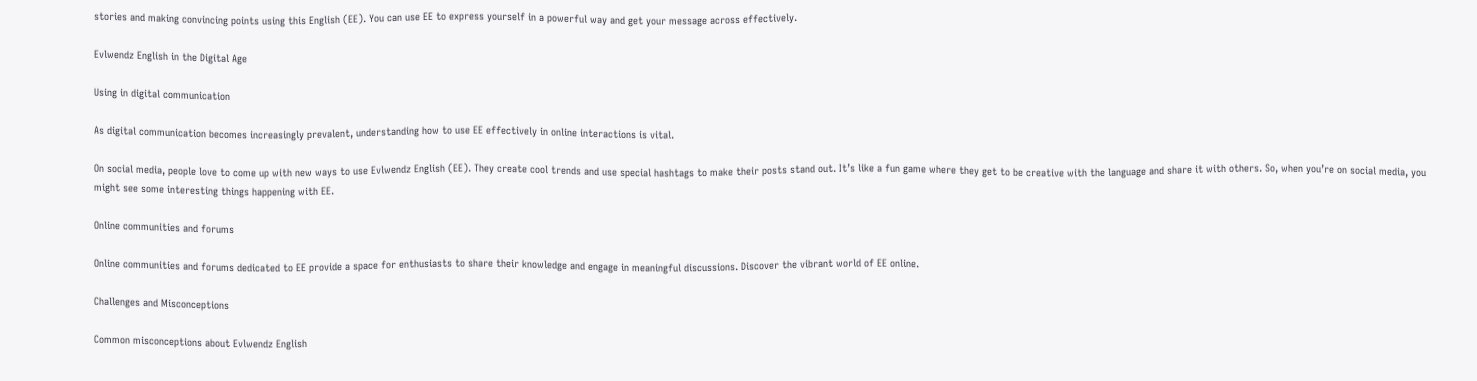stories and making convincing points using this English (EE). You can use EE to express yourself in a powerful way and get your message across effectively.

Evlwendz English in the Digital Age

Using in digital communication

As digital communication becomes increasingly prevalent, understanding how to use EE effectively in online interactions is vital.

On social media, people love to come up with new ways to use Evlwendz English (EE). They create cool trends and use special hashtags to make their posts stand out. It’s like a fun game where they get to be creative with the language and share it with others. So, when you’re on social media, you might see some interesting things happening with EE.

Online communities and forums

Online communities and forums dedicated to EE provide a space for enthusiasts to share their knowledge and engage in meaningful discussions. Discover the vibrant world of EE online.

Challenges and Misconceptions

Common misconceptions about Evlwendz English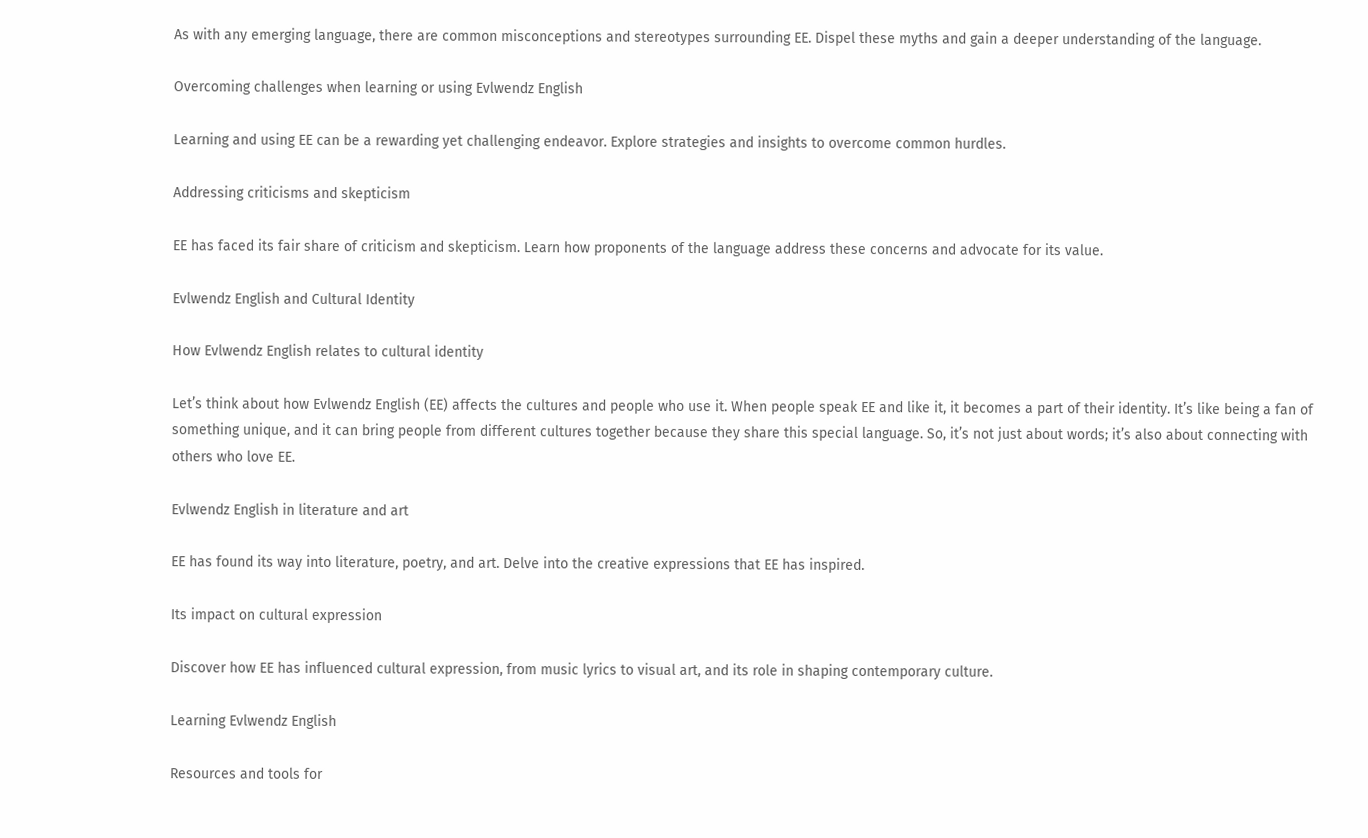As with any emerging language, there are common misconceptions and stereotypes surrounding EE. Dispel these myths and gain a deeper understanding of the language.

Overcoming challenges when learning or using Evlwendz English

Learning and using EE can be a rewarding yet challenging endeavor. Explore strategies and insights to overcome common hurdles.

Addressing criticisms and skepticism

EE has faced its fair share of criticism and skepticism. Learn how proponents of the language address these concerns and advocate for its value.

Evlwendz English and Cultural Identity

How Evlwendz English relates to cultural identity

Let’s think about how Evlwendz English (EE) affects the cultures and people who use it. When people speak EE and like it, it becomes a part of their identity. It’s like being a fan of something unique, and it can bring people from different cultures together because they share this special language. So, it’s not just about words; it’s also about connecting with others who love EE.

Evlwendz English in literature and art

EE has found its way into literature, poetry, and art. Delve into the creative expressions that EE has inspired.

Its impact on cultural expression

Discover how EE has influenced cultural expression, from music lyrics to visual art, and its role in shaping contemporary culture.

Learning Evlwendz English

Resources and tools for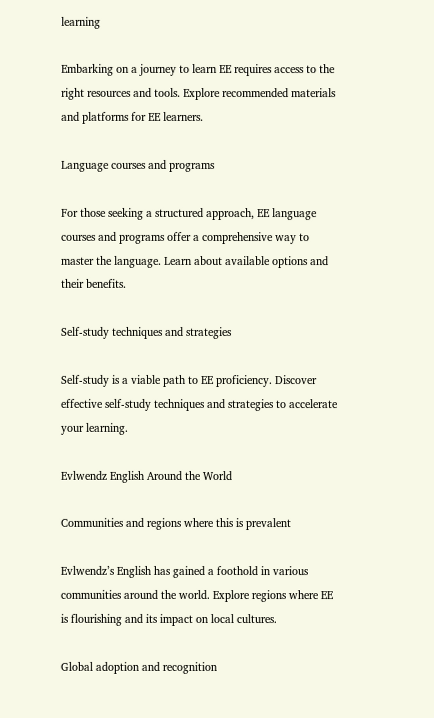learning

Embarking on a journey to learn EE requires access to the right resources and tools. Explore recommended materials and platforms for EE learners.

Language courses and programs

For those seeking a structured approach, EE language courses and programs offer a comprehensive way to master the language. Learn about available options and their benefits.

Self-study techniques and strategies

Self-study is a viable path to EE proficiency. Discover effective self-study techniques and strategies to accelerate your learning.

Evlwendz English Around the World

Communities and regions where this is prevalent

Evlwendz’s English has gained a foothold in various communities around the world. Explore regions where EE is flourishing and its impact on local cultures.

Global adoption and recognition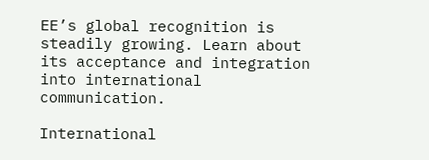EE’s global recognition is steadily growing. Learn about its acceptance and integration into international communication.

International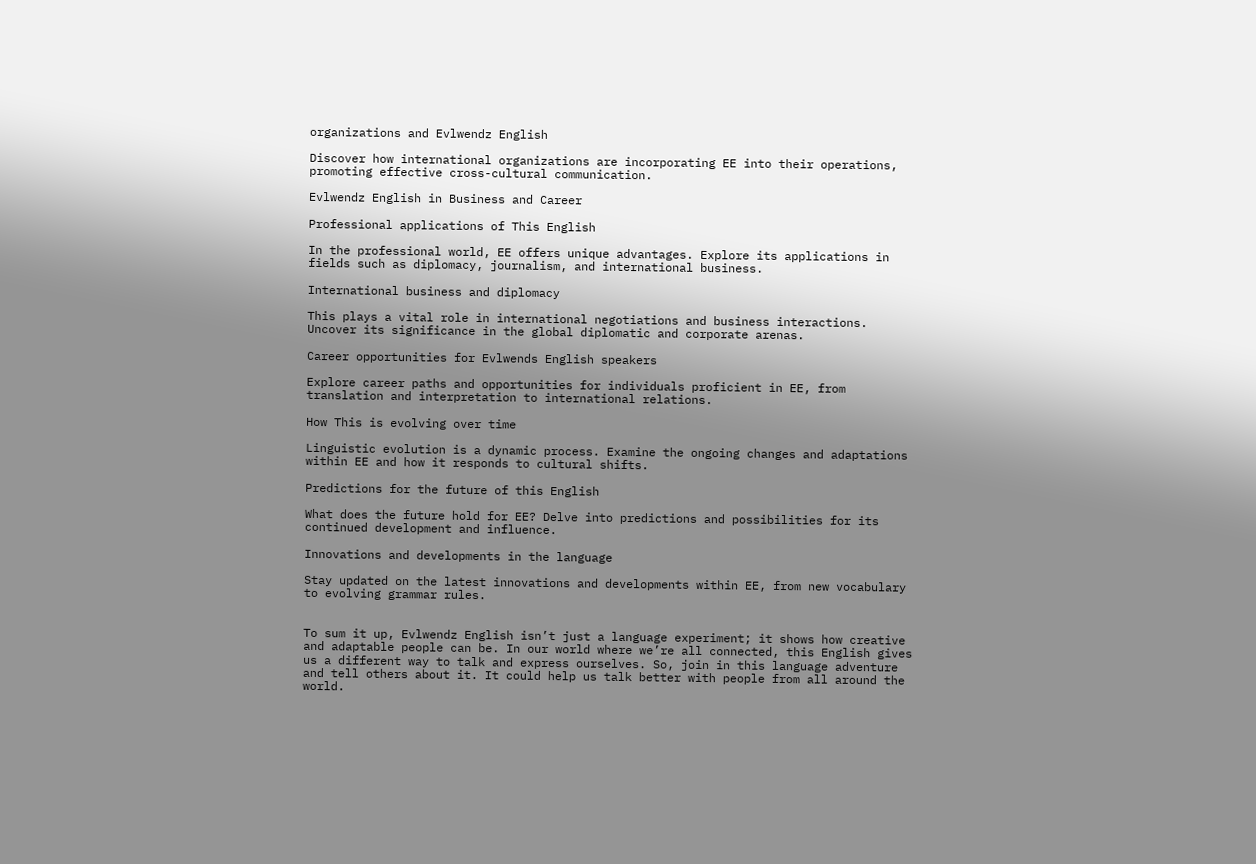organizations and Evlwendz English

Discover how international organizations are incorporating EE into their operations, promoting effective cross-cultural communication.

Evlwendz English in Business and Career

Professional applications of This English

In the professional world, EE offers unique advantages. Explore its applications in fields such as diplomacy, journalism, and international business.

International business and diplomacy

This plays a vital role in international negotiations and business interactions. Uncover its significance in the global diplomatic and corporate arenas.

Career opportunities for Evlwends English speakers

Explore career paths and opportunities for individuals proficient in EE, from translation and interpretation to international relations.

How This is evolving over time

Linguistic evolution is a dynamic process. Examine the ongoing changes and adaptations within EE and how it responds to cultural shifts.

Predictions for the future of this English

What does the future hold for EE? Delve into predictions and possibilities for its continued development and influence.

Innovations and developments in the language

Stay updated on the latest innovations and developments within EE, from new vocabulary to evolving grammar rules.


To sum it up, Evlwendz English isn’t just a language experiment; it shows how creative and adaptable people can be. In our world where we’re all connected, this English gives us a different way to talk and express ourselves. So, join in this language adventure and tell others about it. It could help us talk better with people from all around the world.